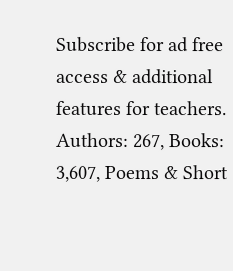Subscribe for ad free access & additional features for teachers. Authors: 267, Books: 3,607, Poems & Short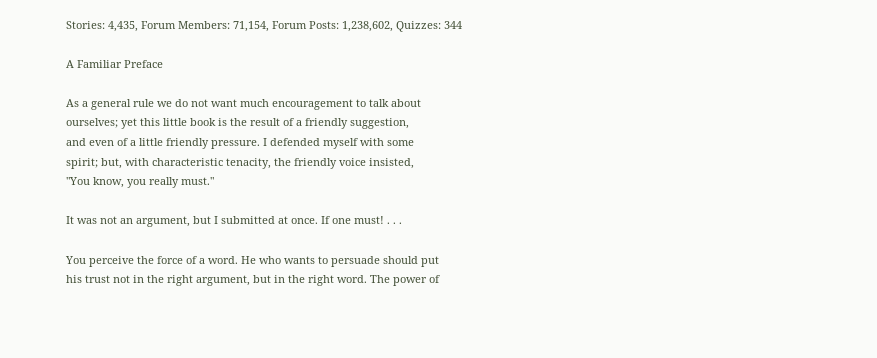Stories: 4,435, Forum Members: 71,154, Forum Posts: 1,238,602, Quizzes: 344

A Familiar Preface

As a general rule we do not want much encouragement to talk about
ourselves; yet this little book is the result of a friendly suggestion,
and even of a little friendly pressure. I defended myself with some
spirit; but, with characteristic tenacity, the friendly voice insisted,
"You know, you really must."

It was not an argument, but I submitted at once. If one must! . . .

You perceive the force of a word. He who wants to persuade should put
his trust not in the right argument, but in the right word. The power of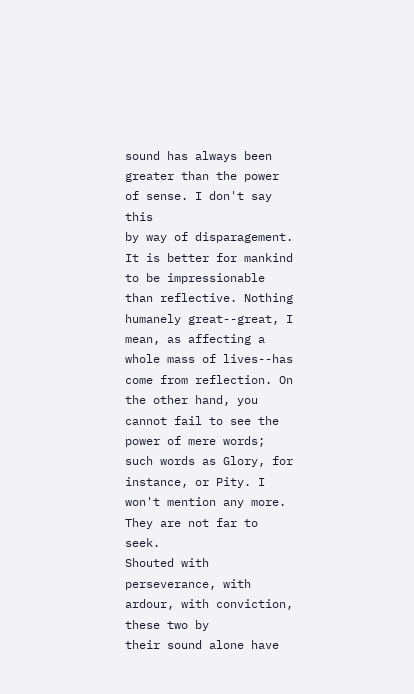sound has always been greater than the power of sense. I don't say this
by way of disparagement. It is better for mankind to be impressionable
than reflective. Nothing humanely great--great, I mean, as affecting a
whole mass of lives--has come from reflection. On the other hand, you
cannot fail to see the power of mere words; such words as Glory, for
instance, or Pity. I won't mention any more. They are not far to seek.
Shouted with perseverance, with ardour, with conviction, these two by
their sound alone have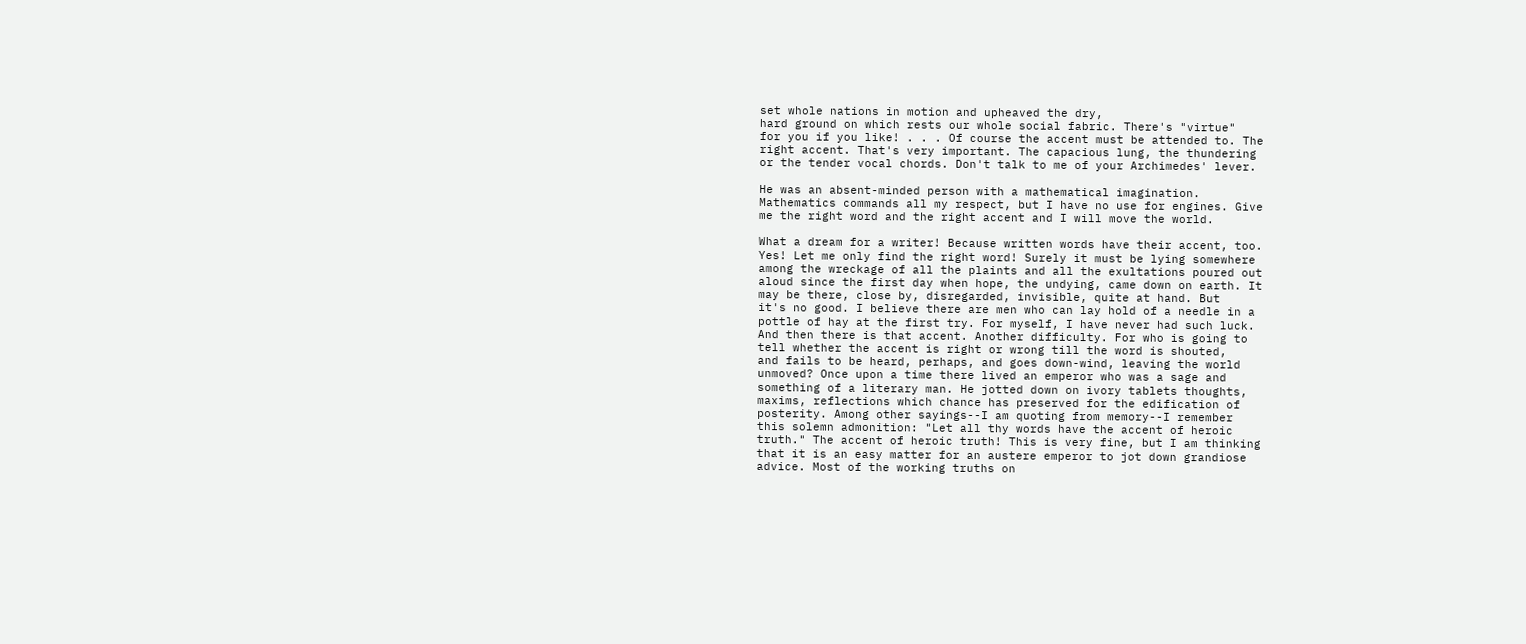set whole nations in motion and upheaved the dry,
hard ground on which rests our whole social fabric. There's "virtue"
for you if you like! . . . Of course the accent must be attended to. The
right accent. That's very important. The capacious lung, the thundering
or the tender vocal chords. Don't talk to me of your Archimedes' lever.

He was an absent-minded person with a mathematical imagination.
Mathematics commands all my respect, but I have no use for engines. Give
me the right word and the right accent and I will move the world.

What a dream for a writer! Because written words have their accent, too.
Yes! Let me only find the right word! Surely it must be lying somewhere
among the wreckage of all the plaints and all the exultations poured out
aloud since the first day when hope, the undying, came down on earth. It
may be there, close by, disregarded, invisible, quite at hand. But
it's no good. I believe there are men who can lay hold of a needle in a
pottle of hay at the first try. For myself, I have never had such luck.
And then there is that accent. Another difficulty. For who is going to
tell whether the accent is right or wrong till the word is shouted,
and fails to be heard, perhaps, and goes down-wind, leaving the world
unmoved? Once upon a time there lived an emperor who was a sage and
something of a literary man. He jotted down on ivory tablets thoughts,
maxims, reflections which chance has preserved for the edification of
posterity. Among other sayings--I am quoting from memory--I remember
this solemn admonition: "Let all thy words have the accent of heroic
truth." The accent of heroic truth! This is very fine, but I am thinking
that it is an easy matter for an austere emperor to jot down grandiose
advice. Most of the working truths on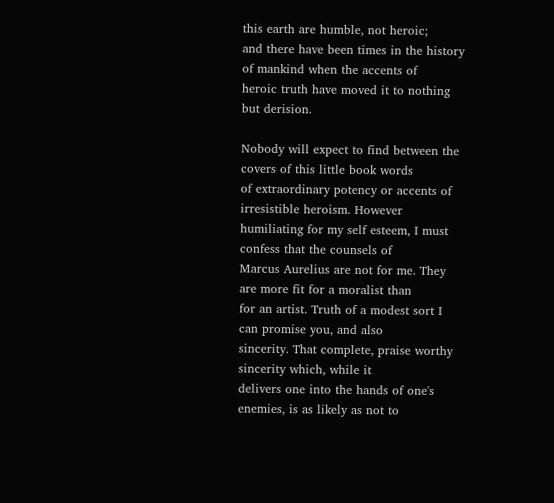this earth are humble, not heroic;
and there have been times in the history of mankind when the accents of
heroic truth have moved it to nothing but derision.

Nobody will expect to find between the covers of this little book words
of extraordinary potency or accents of irresistible heroism. However
humiliating for my self esteem, I must confess that the counsels of
Marcus Aurelius are not for me. They are more fit for a moralist than
for an artist. Truth of a modest sort I can promise you, and also
sincerity. That complete, praise worthy sincerity which, while it
delivers one into the hands of one's enemies, is as likely as not to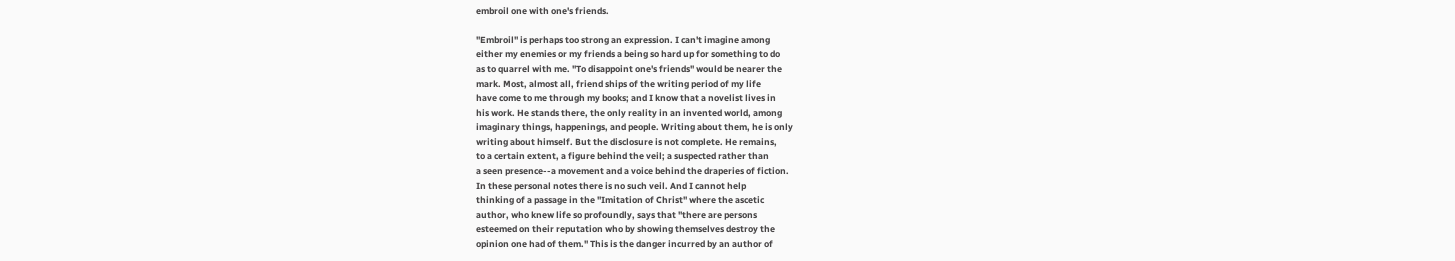embroil one with one's friends.

"Embroil" is perhaps too strong an expression. I can't imagine among
either my enemies or my friends a being so hard up for something to do
as to quarrel with me. "To disappoint one's friends" would be nearer the
mark. Most, almost all, friend ships of the writing period of my life
have come to me through my books; and I know that a novelist lives in
his work. He stands there, the only reality in an invented world, among
imaginary things, happenings, and people. Writing about them, he is only
writing about himself. But the disclosure is not complete. He remains,
to a certain extent, a figure behind the veil; a suspected rather than
a seen presence--a movement and a voice behind the draperies of fiction.
In these personal notes there is no such veil. And I cannot help
thinking of a passage in the "Imitation of Christ" where the ascetic
author, who knew life so profoundly, says that "there are persons
esteemed on their reputation who by showing themselves destroy the
opinion one had of them." This is the danger incurred by an author of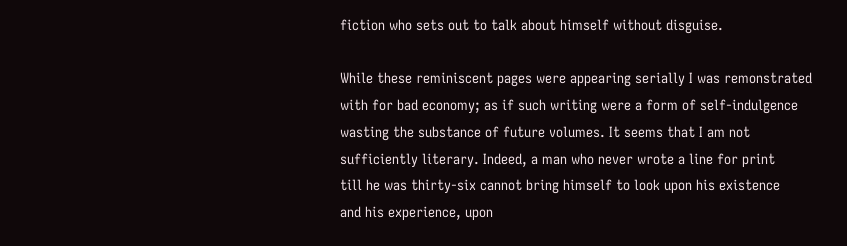fiction who sets out to talk about himself without disguise.

While these reminiscent pages were appearing serially I was remonstrated
with for bad economy; as if such writing were a form of self-indulgence
wasting the substance of future volumes. It seems that I am not
sufficiently literary. Indeed, a man who never wrote a line for print
till he was thirty-six cannot bring himself to look upon his existence
and his experience, upon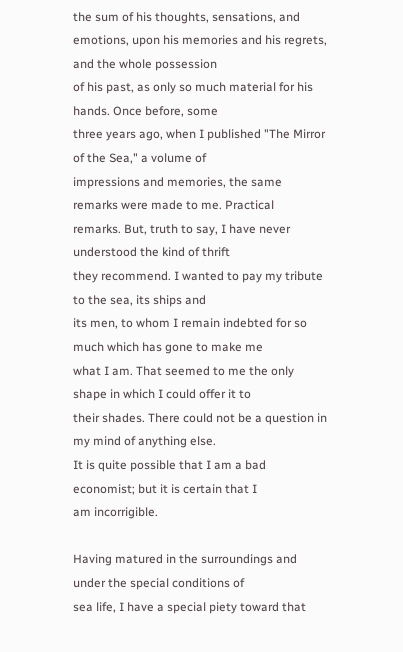the sum of his thoughts, sensations, and
emotions, upon his memories and his regrets, and the whole possession
of his past, as only so much material for his hands. Once before, some
three years ago, when I published "The Mirror of the Sea," a volume of
impressions and memories, the same remarks were made to me. Practical
remarks. But, truth to say, I have never understood the kind of thrift
they recommend. I wanted to pay my tribute to the sea, its ships and
its men, to whom I remain indebted for so much which has gone to make me
what I am. That seemed to me the only shape in which I could offer it to
their shades. There could not be a question in my mind of anything else.
It is quite possible that I am a bad economist; but it is certain that I
am incorrigible.

Having matured in the surroundings and under the special conditions of
sea life, I have a special piety toward that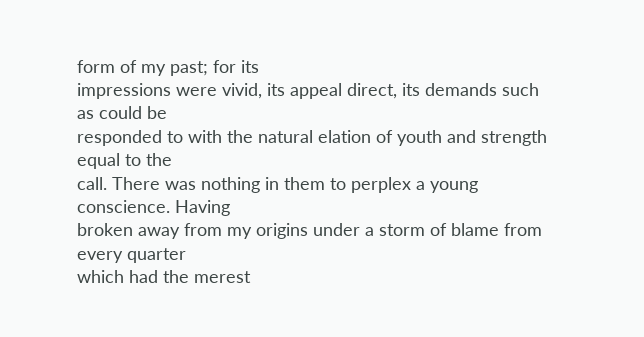form of my past; for its
impressions were vivid, its appeal direct, its demands such as could be
responded to with the natural elation of youth and strength equal to the
call. There was nothing in them to perplex a young conscience. Having
broken away from my origins under a storm of blame from every quarter
which had the merest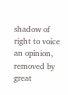shadow of right to voice an opinion, removed by
great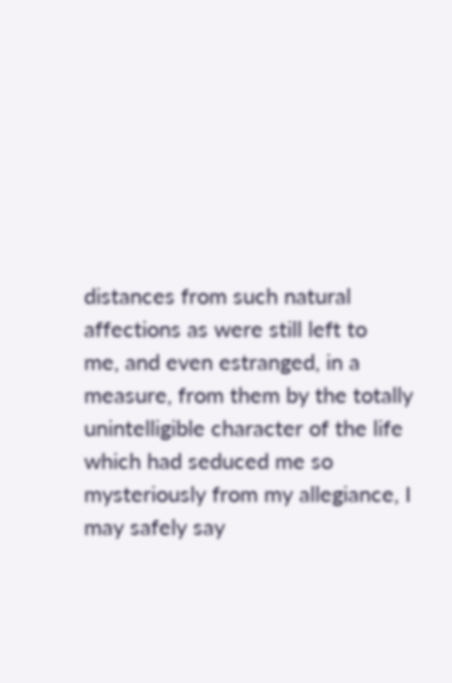distances from such natural affections as were still left to
me, and even estranged, in a measure, from them by the totally
unintelligible character of the life which had seduced me so
mysteriously from my allegiance, I may safely say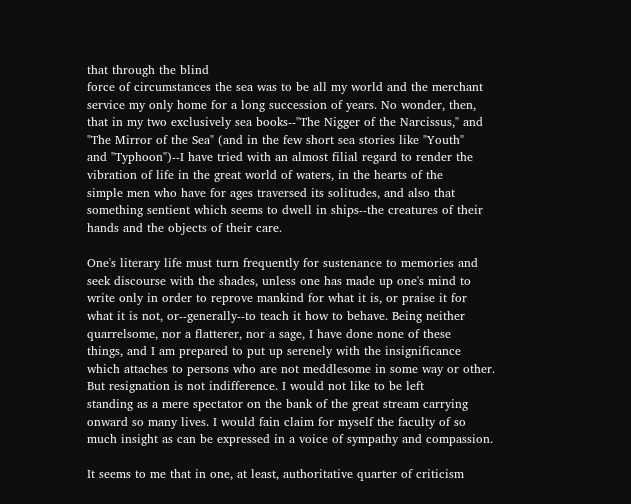that through the blind
force of circumstances the sea was to be all my world and the merchant
service my only home for a long succession of years. No wonder, then,
that in my two exclusively sea books--"The Nigger of the Narcissus," and
"The Mirror of the Sea" (and in the few short sea stories like "Youth"
and "Typhoon")--I have tried with an almost filial regard to render the
vibration of life in the great world of waters, in the hearts of the
simple men who have for ages traversed its solitudes, and also that
something sentient which seems to dwell in ships--the creatures of their
hands and the objects of their care.

One's literary life must turn frequently for sustenance to memories and
seek discourse with the shades, unless one has made up one's mind to
write only in order to reprove mankind for what it is, or praise it for
what it is not, or--generally--to teach it how to behave. Being neither
quarrelsome, nor a flatterer, nor a sage, I have done none of these
things, and I am prepared to put up serenely with the insignificance
which attaches to persons who are not meddlesome in some way or other.
But resignation is not indifference. I would not like to be left
standing as a mere spectator on the bank of the great stream carrying
onward so many lives. I would fain claim for myself the faculty of so
much insight as can be expressed in a voice of sympathy and compassion.

It seems to me that in one, at least, authoritative quarter of criticism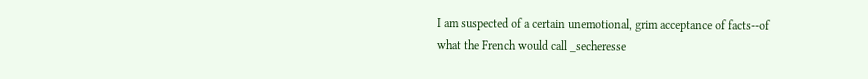I am suspected of a certain unemotional, grim acceptance of facts--of
what the French would call _secheresse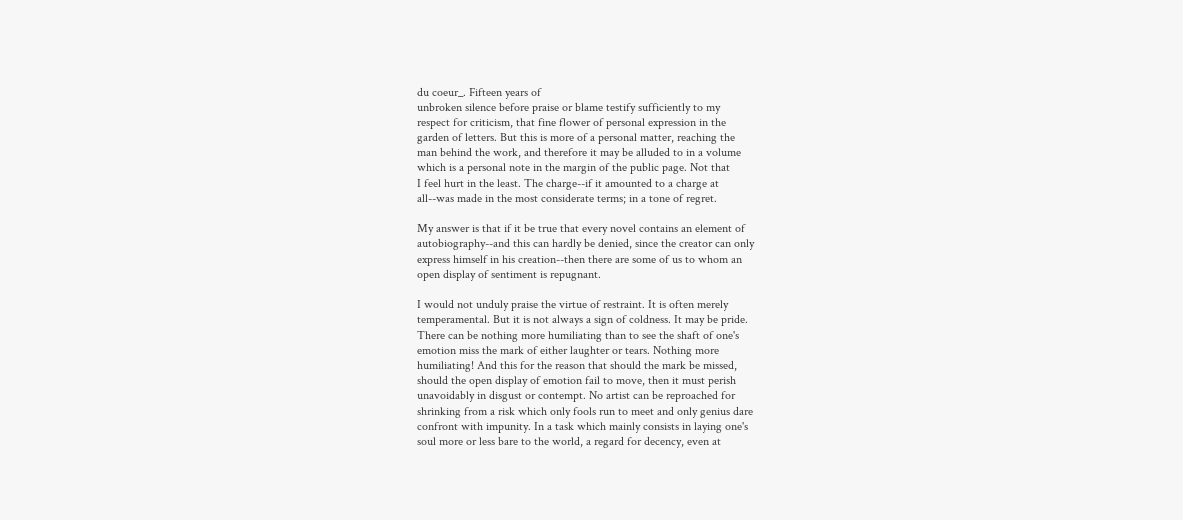du coeur_. Fifteen years of
unbroken silence before praise or blame testify sufficiently to my
respect for criticism, that fine flower of personal expression in the
garden of letters. But this is more of a personal matter, reaching the
man behind the work, and therefore it may be alluded to in a volume
which is a personal note in the margin of the public page. Not that
I feel hurt in the least. The charge--if it amounted to a charge at
all--was made in the most considerate terms; in a tone of regret.

My answer is that if it be true that every novel contains an element of
autobiography--and this can hardly be denied, since the creator can only
express himself in his creation--then there are some of us to whom an
open display of sentiment is repugnant.

I would not unduly praise the virtue of restraint. It is often merely
temperamental. But it is not always a sign of coldness. It may be pride.
There can be nothing more humiliating than to see the shaft of one's
emotion miss the mark of either laughter or tears. Nothing more
humiliating! And this for the reason that should the mark be missed,
should the open display of emotion fail to move, then it must perish
unavoidably in disgust or contempt. No artist can be reproached for
shrinking from a risk which only fools run to meet and only genius dare
confront with impunity. In a task which mainly consists in laying one's
soul more or less bare to the world, a regard for decency, even at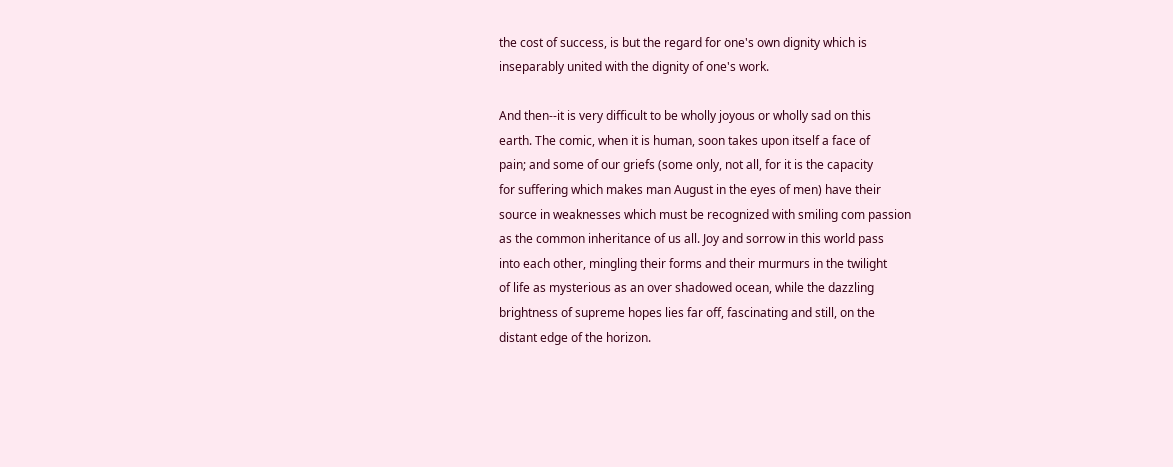the cost of success, is but the regard for one's own dignity which is
inseparably united with the dignity of one's work.

And then--it is very difficult to be wholly joyous or wholly sad on this
earth. The comic, when it is human, soon takes upon itself a face of
pain; and some of our griefs (some only, not all, for it is the capacity
for suffering which makes man August in the eyes of men) have their
source in weaknesses which must be recognized with smiling com passion
as the common inheritance of us all. Joy and sorrow in this world pass
into each other, mingling their forms and their murmurs in the twilight
of life as mysterious as an over shadowed ocean, while the dazzling
brightness of supreme hopes lies far off, fascinating and still, on the
distant edge of the horizon.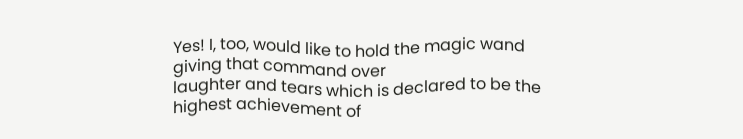Yes! I, too, would like to hold the magic wand giving that command over
laughter and tears which is declared to be the highest achievement of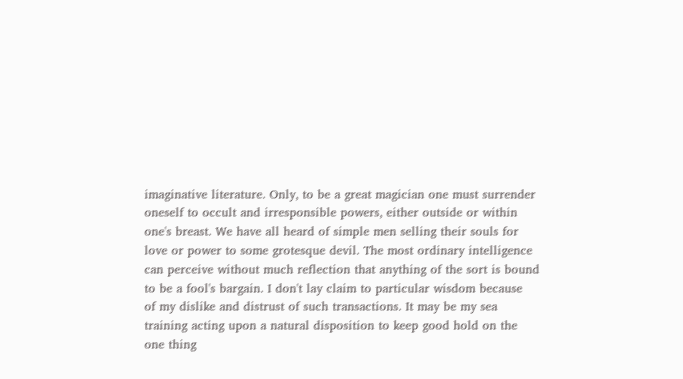imaginative literature. Only, to be a great magician one must surrender
oneself to occult and irresponsible powers, either outside or within
one's breast. We have all heard of simple men selling their souls for
love or power to some grotesque devil. The most ordinary intelligence
can perceive without much reflection that anything of the sort is bound
to be a fool's bargain. I don't lay claim to particular wisdom because
of my dislike and distrust of such transactions. It may be my sea
training acting upon a natural disposition to keep good hold on the
one thing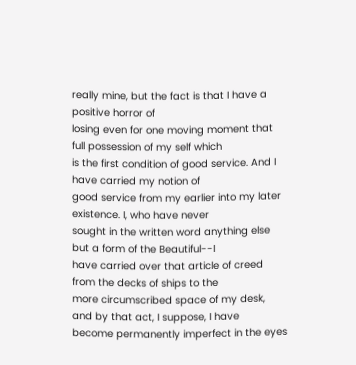really mine, but the fact is that I have a positive horror of
losing even for one moving moment that full possession of my self which
is the first condition of good service. And I have carried my notion of
good service from my earlier into my later existence. I, who have never
sought in the written word anything else but a form of the Beautiful--I
have carried over that article of creed from the decks of ships to the
more circumscribed space of my desk, and by that act, I suppose, I have
become permanently imperfect in the eyes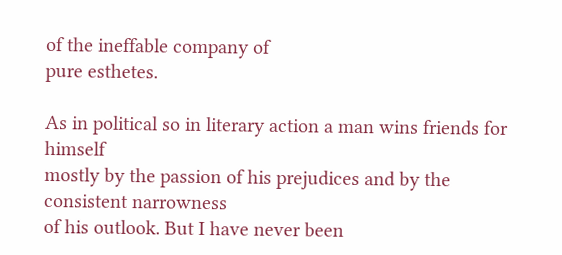of the ineffable company of
pure esthetes.

As in political so in literary action a man wins friends for himself
mostly by the passion of his prejudices and by the consistent narrowness
of his outlook. But I have never been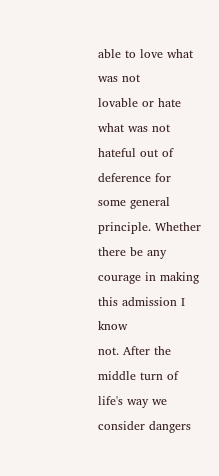able to love what was not
lovable or hate what was not hateful out of deference for some general
principle. Whether there be any courage in making this admission I know
not. After the middle turn of life's way we consider dangers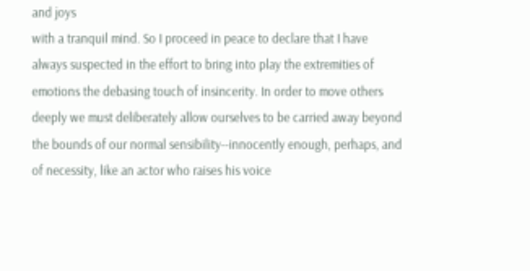and joys
with a tranquil mind. So I proceed in peace to declare that I have
always suspected in the effort to bring into play the extremities of
emotions the debasing touch of insincerity. In order to move others
deeply we must deliberately allow ourselves to be carried away beyond
the bounds of our normal sensibility--innocently enough, perhaps, and
of necessity, like an actor who raises his voice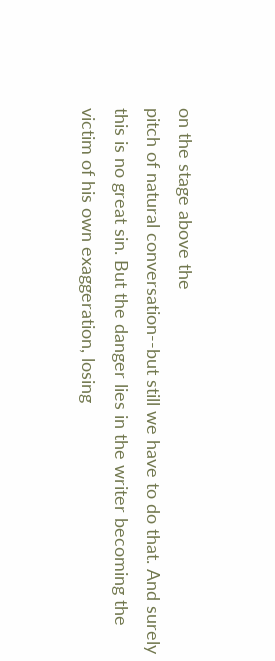on the stage above the
pitch of natural conversation--but still we have to do that. And surely
this is no great sin. But the danger lies in the writer becoming the
victim of his own exaggeration, losing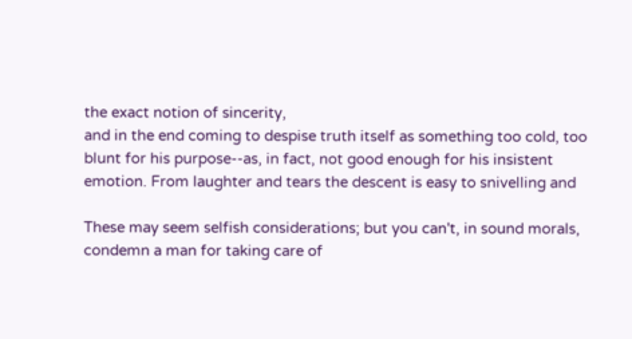the exact notion of sincerity,
and in the end coming to despise truth itself as something too cold, too
blunt for his purpose--as, in fact, not good enough for his insistent
emotion. From laughter and tears the descent is easy to snivelling and

These may seem selfish considerations; but you can't, in sound morals,
condemn a man for taking care of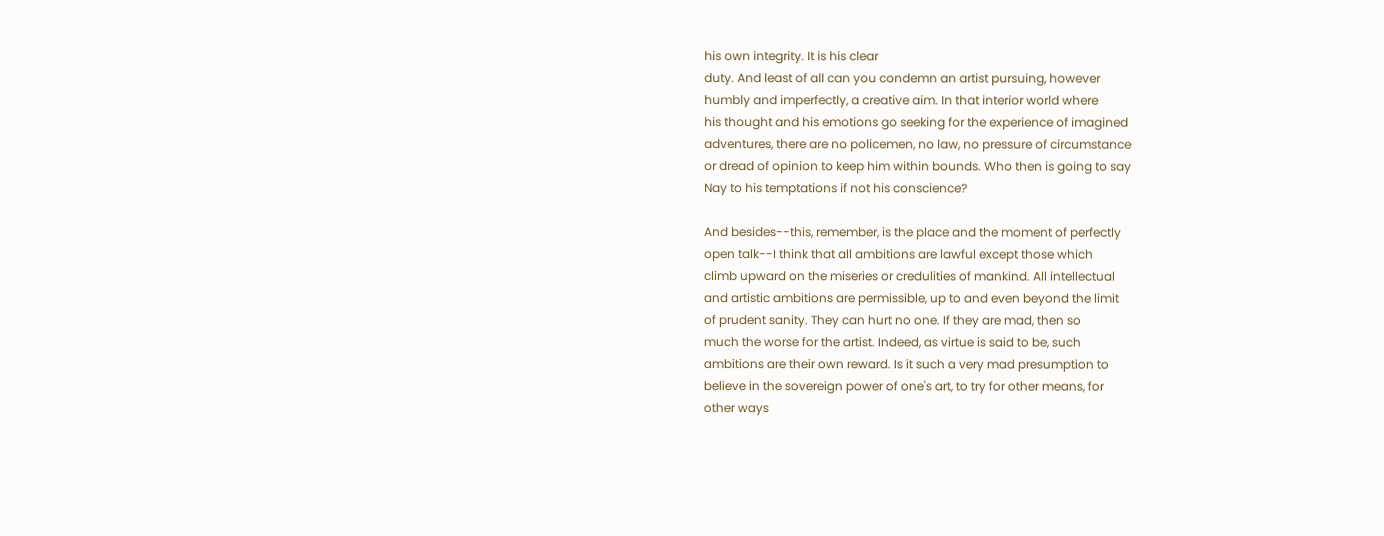his own integrity. It is his clear
duty. And least of all can you condemn an artist pursuing, however
humbly and imperfectly, a creative aim. In that interior world where
his thought and his emotions go seeking for the experience of imagined
adventures, there are no policemen, no law, no pressure of circumstance
or dread of opinion to keep him within bounds. Who then is going to say
Nay to his temptations if not his conscience?

And besides--this, remember, is the place and the moment of perfectly
open talk--I think that all ambitions are lawful except those which
climb upward on the miseries or credulities of mankind. All intellectual
and artistic ambitions are permissible, up to and even beyond the limit
of prudent sanity. They can hurt no one. If they are mad, then so
much the worse for the artist. Indeed, as virtue is said to be, such
ambitions are their own reward. Is it such a very mad presumption to
believe in the sovereign power of one's art, to try for other means, for
other ways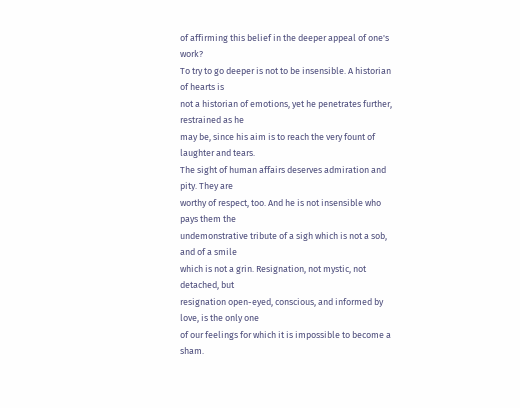of affirming this belief in the deeper appeal of one's work?
To try to go deeper is not to be insensible. A historian of hearts is
not a historian of emotions, yet he penetrates further, restrained as he
may be, since his aim is to reach the very fount of laughter and tears.
The sight of human affairs deserves admiration and pity. They are
worthy of respect, too. And he is not insensible who pays them the
undemonstrative tribute of a sigh which is not a sob, and of a smile
which is not a grin. Resignation, not mystic, not detached, but
resignation open-eyed, conscious, and informed by love, is the only one
of our feelings for which it is impossible to become a sham.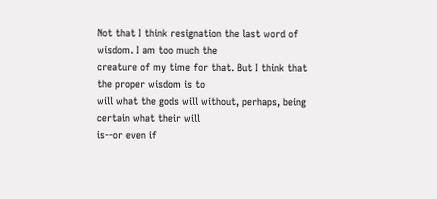Not that I think resignation the last word of wisdom. I am too much the
creature of my time for that. But I think that the proper wisdom is to
will what the gods will without, perhaps, being certain what their will
is--or even if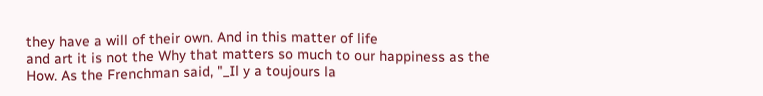they have a will of their own. And in this matter of life
and art it is not the Why that matters so much to our happiness as the
How. As the Frenchman said, "_Il y a toujours la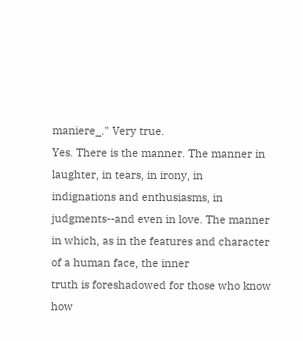maniere_." Very true.
Yes. There is the manner. The manner in laughter, in tears, in irony, in
indignations and enthusiasms, in judgments--and even in love. The manner
in which, as in the features and character of a human face, the inner
truth is foreshadowed for those who know how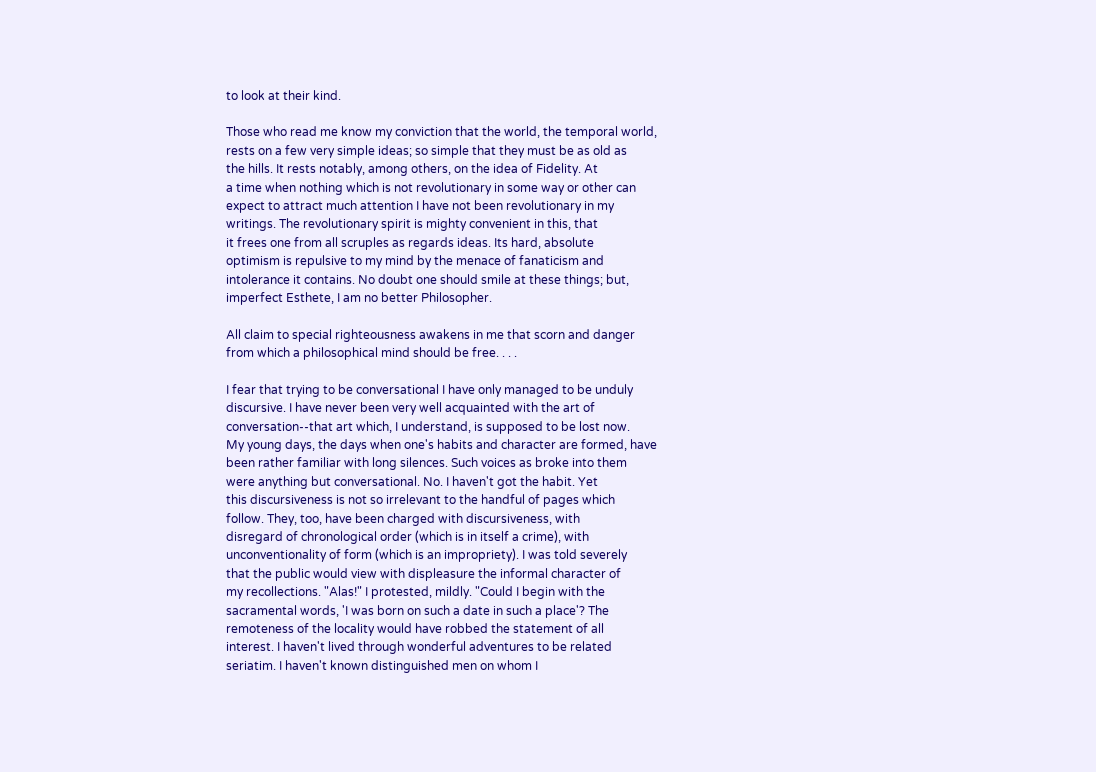to look at their kind.

Those who read me know my conviction that the world, the temporal world,
rests on a few very simple ideas; so simple that they must be as old as
the hills. It rests notably, among others, on the idea of Fidelity. At
a time when nothing which is not revolutionary in some way or other can
expect to attract much attention I have not been revolutionary in my
writings. The revolutionary spirit is mighty convenient in this, that
it frees one from all scruples as regards ideas. Its hard, absolute
optimism is repulsive to my mind by the menace of fanaticism and
intolerance it contains. No doubt one should smile at these things; but,
imperfect Esthete, I am no better Philosopher.

All claim to special righteousness awakens in me that scorn and danger
from which a philosophical mind should be free. . . .

I fear that trying to be conversational I have only managed to be unduly
discursive. I have never been very well acquainted with the art of
conversation--that art which, I understand, is supposed to be lost now.
My young days, the days when one's habits and character are formed, have
been rather familiar with long silences. Such voices as broke into them
were anything but conversational. No. I haven't got the habit. Yet
this discursiveness is not so irrelevant to the handful of pages which
follow. They, too, have been charged with discursiveness, with
disregard of chronological order (which is in itself a crime), with
unconventionality of form (which is an impropriety). I was told severely
that the public would view with displeasure the informal character of
my recollections. "Alas!" I protested, mildly. "Could I begin with the
sacramental words, 'I was born on such a date in such a place'? The
remoteness of the locality would have robbed the statement of all
interest. I haven't lived through wonderful adventures to be related
seriatim. I haven't known distinguished men on whom I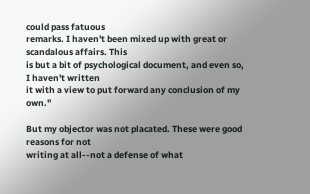could pass fatuous
remarks. I haven't been mixed up with great or scandalous affairs. This
is but a bit of psychological document, and even so, I haven't written
it with a view to put forward any conclusion of my own."

But my objector was not placated. These were good reasons for not
writing at all--not a defense of what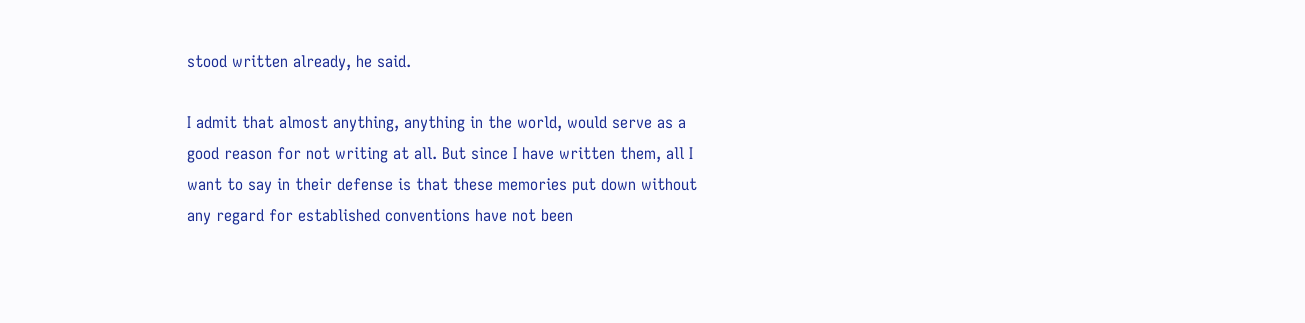stood written already, he said.

I admit that almost anything, anything in the world, would serve as a
good reason for not writing at all. But since I have written them, all I
want to say in their defense is that these memories put down without
any regard for established conventions have not been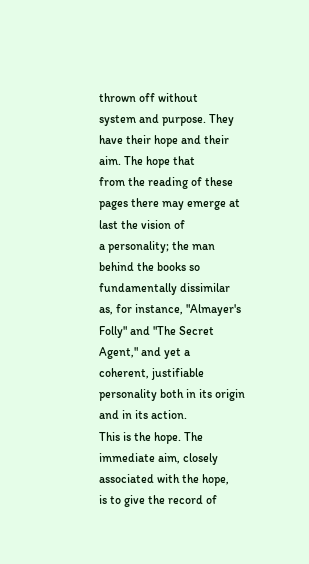thrown off without
system and purpose. They have their hope and their aim. The hope that
from the reading of these pages there may emerge at last the vision of
a personality; the man behind the books so fundamentally dissimilar
as, for instance, "Almayer's Folly" and "The Secret Agent," and yet a
coherent, justifiable personality both in its origin and in its action.
This is the hope. The immediate aim, closely associated with the hope,
is to give the record of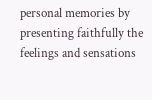personal memories by presenting faithfully the
feelings and sensations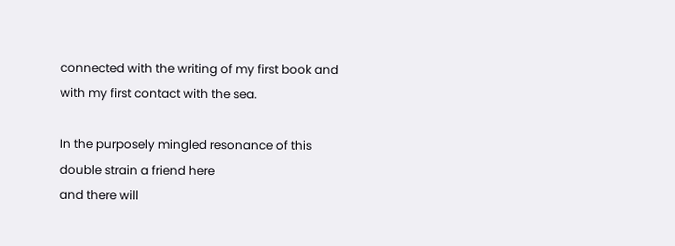connected with the writing of my first book and
with my first contact with the sea.

In the purposely mingled resonance of this double strain a friend here
and there will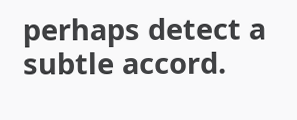perhaps detect a subtle accord.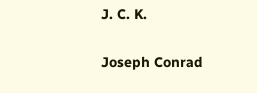J. C. K.

Joseph Conrad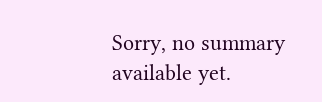Sorry, no summary available yet.